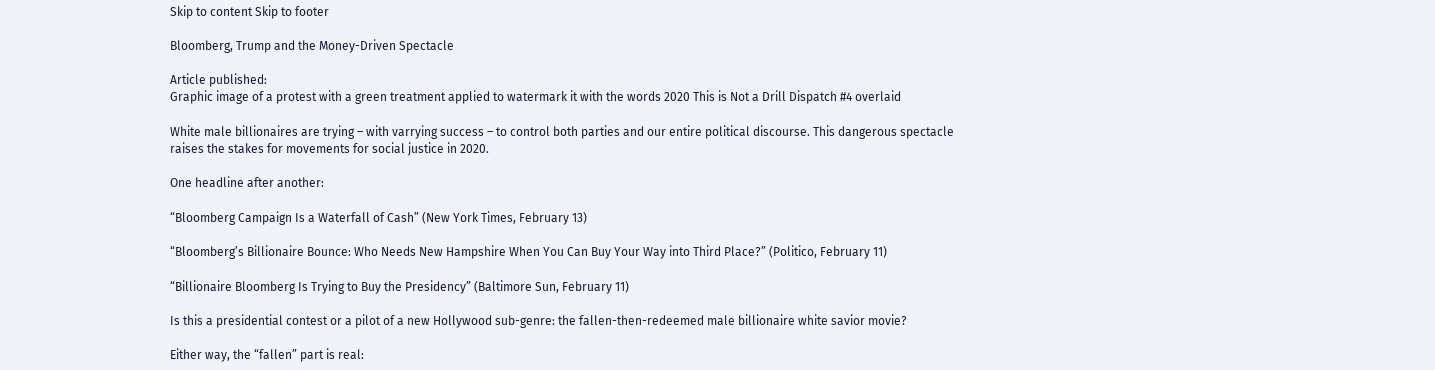Skip to content Skip to footer

Bloomberg, Trump and the Money-Driven Spectacle

Article published:
Graphic image of a protest with a green treatment applied to watermark it with the words 2020 This is Not a Drill Dispatch #4 overlaid

White male billionaires are trying – with varrying success – to control both parties and our entire political discourse. This dangerous spectacle raises the stakes for movements for social justice in 2020.

One headline after another:

“Bloomberg Campaign Is a Waterfall of Cash” (New York Times, February 13)

“Bloomberg’s Billionaire Bounce: Who Needs New Hampshire When You Can Buy Your Way into Third Place?” (Politico, February 11)

“Billionaire Bloomberg Is Trying to Buy the Presidency” (Baltimore Sun, February 11)

Is this a presidential contest or a pilot of a new Hollywood sub-genre: the fallen-then-redeemed male billionaire white savior movie?

Either way, the “fallen” part is real: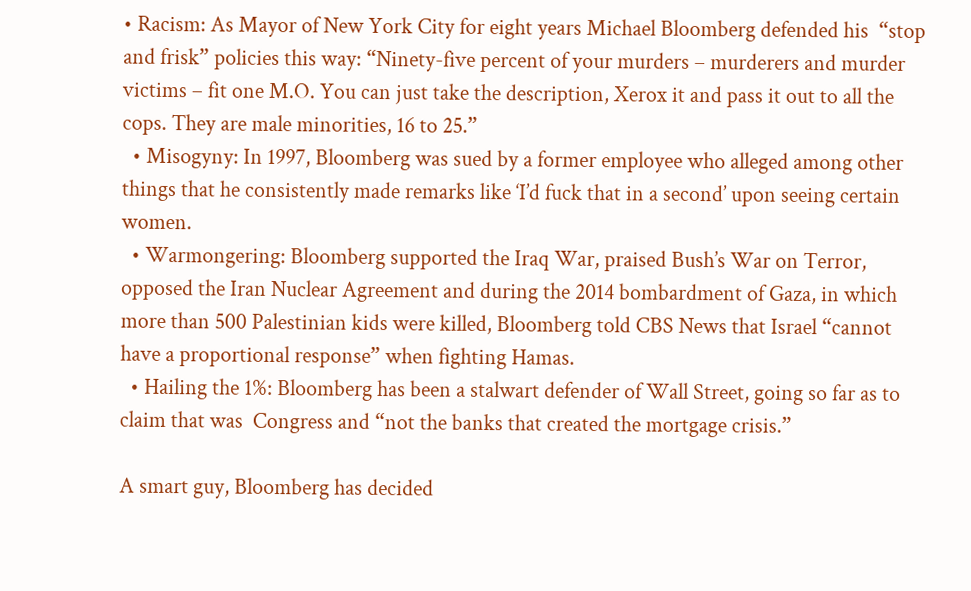• Racism: As Mayor of New York City for eight years Michael Bloomberg defended his  “stop and frisk” policies this way: “Ninety-five percent of your murders – murderers and murder victims – fit one M.O. You can just take the description, Xerox it and pass it out to all the cops. They are male minorities, 16 to 25.”
  • Misogyny: In 1997, Bloomberg was sued by a former employee who alleged among other things that he consistently made remarks like ‘I’d fuck that in a second’ upon seeing certain women.
  • Warmongering: Bloomberg supported the Iraq War, praised Bush’s War on Terror,  opposed the Iran Nuclear Agreement and during the 2014 bombardment of Gaza, in which more than 500 Palestinian kids were killed, Bloomberg told CBS News that Israel “cannot have a proportional response” when fighting Hamas.
  • Hailing the 1%: Bloomberg has been a stalwart defender of Wall Street, going so far as to claim that was  Congress and “not the banks that created the mortgage crisis.”

A smart guy, Bloomberg has decided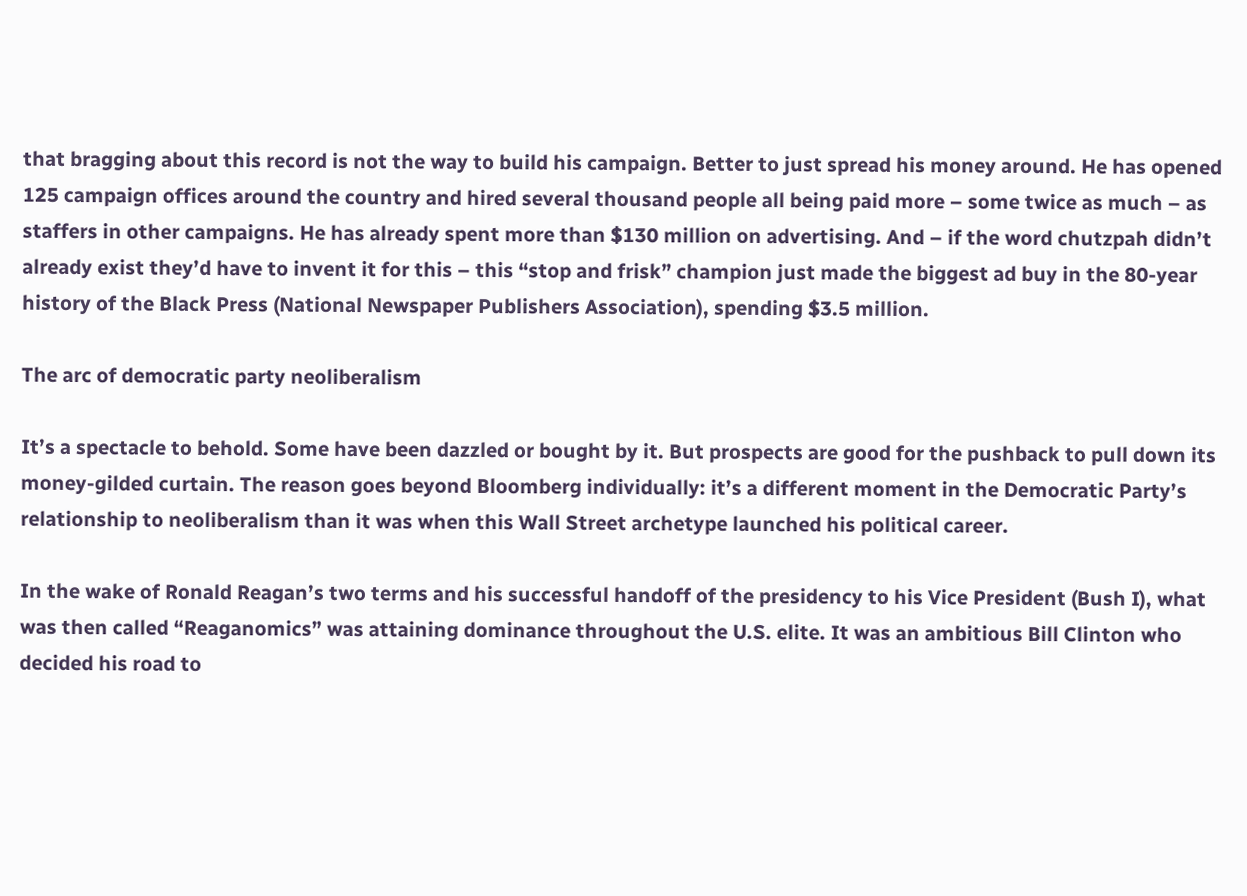that bragging about this record is not the way to build his campaign. Better to just spread his money around. He has opened 125 campaign offices around the country and hired several thousand people all being paid more – some twice as much – as staffers in other campaigns. He has already spent more than $130 million on advertising. And – if the word chutzpah didn’t already exist they’d have to invent it for this – this “stop and frisk” champion just made the biggest ad buy in the 80-year history of the Black Press (National Newspaper Publishers Association), spending $3.5 million.

The arc of democratic party neoliberalism

It’s a spectacle to behold. Some have been dazzled or bought by it. But prospects are good for the pushback to pull down its money-gilded curtain. The reason goes beyond Bloomberg individually: it’s a different moment in the Democratic Party’s relationship to neoliberalism than it was when this Wall Street archetype launched his political career.

In the wake of Ronald Reagan’s two terms and his successful handoff of the presidency to his Vice President (Bush I), what was then called “Reaganomics” was attaining dominance throughout the U.S. elite. It was an ambitious Bill Clinton who decided his road to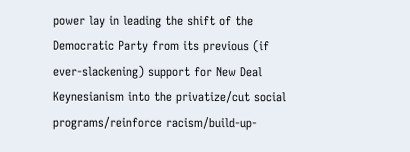power lay in leading the shift of the Democratic Party from its previous (if ever-slackening) support for New Deal Keynesianism into the privatize/cut social programs/reinforce racism/build-up-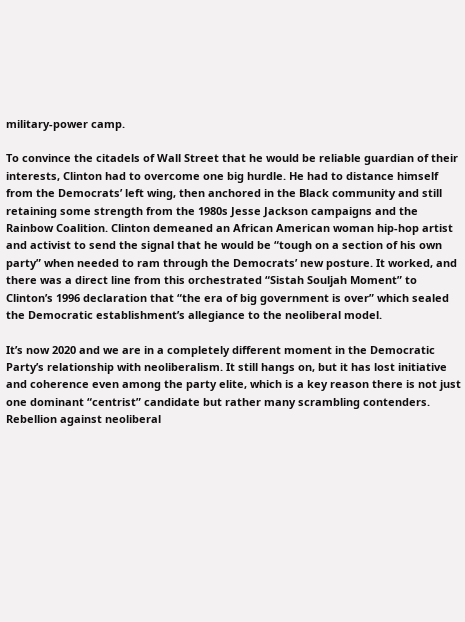military-power camp.

To convince the citadels of Wall Street that he would be reliable guardian of their interests, Clinton had to overcome one big hurdle. He had to distance himself from the Democrats’ left wing, then anchored in the Black community and still retaining some strength from the 1980s Jesse Jackson campaigns and the Rainbow Coalition. Clinton demeaned an African American woman hip-hop artist and activist to send the signal that he would be “tough on a section of his own party” when needed to ram through the Democrats’ new posture. It worked, and there was a direct line from this orchestrated “Sistah Souljah Moment” to Clinton’s 1996 declaration that “the era of big government is over” which sealed the Democratic establishment’s allegiance to the neoliberal model.

It’s now 2020 and we are in a completely different moment in the Democratic Party’s relationship with neoliberalism. It still hangs on, but it has lost initiative and coherence even among the party elite, which is a key reason there is not just one dominant “centrist” candidate but rather many scrambling contenders. Rebellion against neoliberal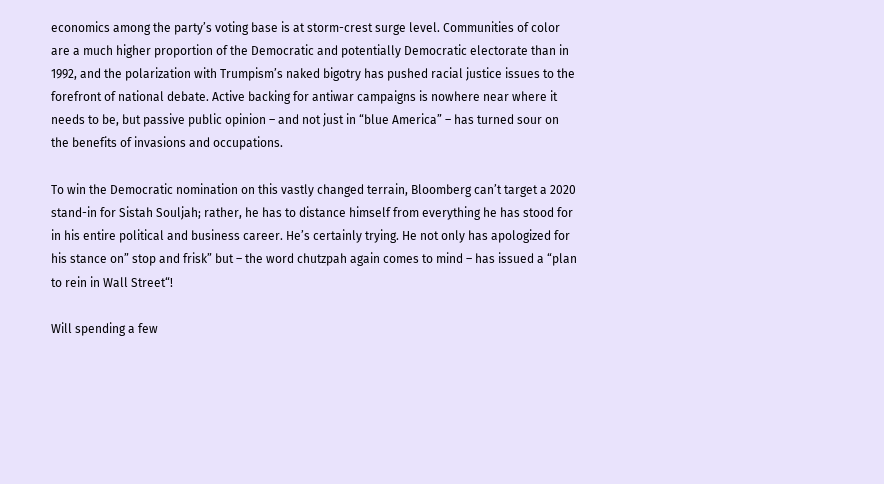economics among the party’s voting base is at storm-crest surge level. Communities of color are a much higher proportion of the Democratic and potentially Democratic electorate than in 1992, and the polarization with Trumpism’s naked bigotry has pushed racial justice issues to the forefront of national debate. Active backing for antiwar campaigns is nowhere near where it needs to be, but passive public opinion – and not just in “blue America” – has turned sour on the benefits of invasions and occupations.

To win the Democratic nomination on this vastly changed terrain, Bloomberg can’t target a 2020 stand-in for Sistah Souljah; rather, he has to distance himself from everything he has stood for in his entire political and business career. He’s certainly trying. He not only has apologized for his stance on” stop and frisk” but – the word chutzpah again comes to mind – has issued a “plan to rein in Wall Street“!

Will spending a few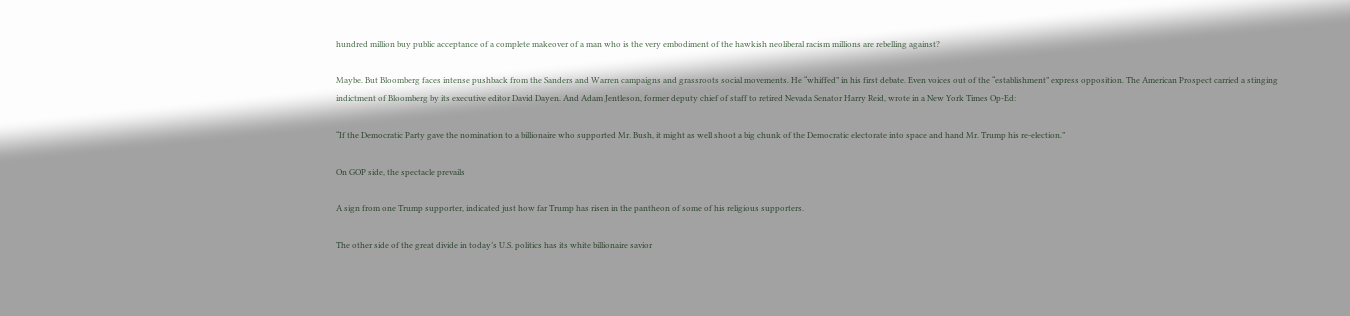hundred million buy public acceptance of a complete makeover of a man who is the very embodiment of the hawkish neoliberal racism millions are rebelling against?

Maybe. But Bloomberg faces intense pushback from the Sanders and Warren campaigns and grassroots social movements. He “whiffed” in his first debate. Even voices out of the “establishment” express opposition. The American Prospect carried a stinging indictment of Bloomberg by its executive editor David Dayen. And Adam Jentleson, former deputy chief of staff to retired Nevada Senator Harry Reid, wrote in a New York Times Op-Ed:

“If the Democratic Party gave the nomination to a billionaire who supported Mr. Bush, it might as well shoot a big chunk of the Democratic electorate into space and hand Mr. Trump his re-election.”

On GOP side, the spectacle prevails

A sign from one Trump supporter, indicated just how far Trump has risen in the pantheon of some of his religious supporters.

The other side of the great divide in today’s U.S. politics has its white billionaire savior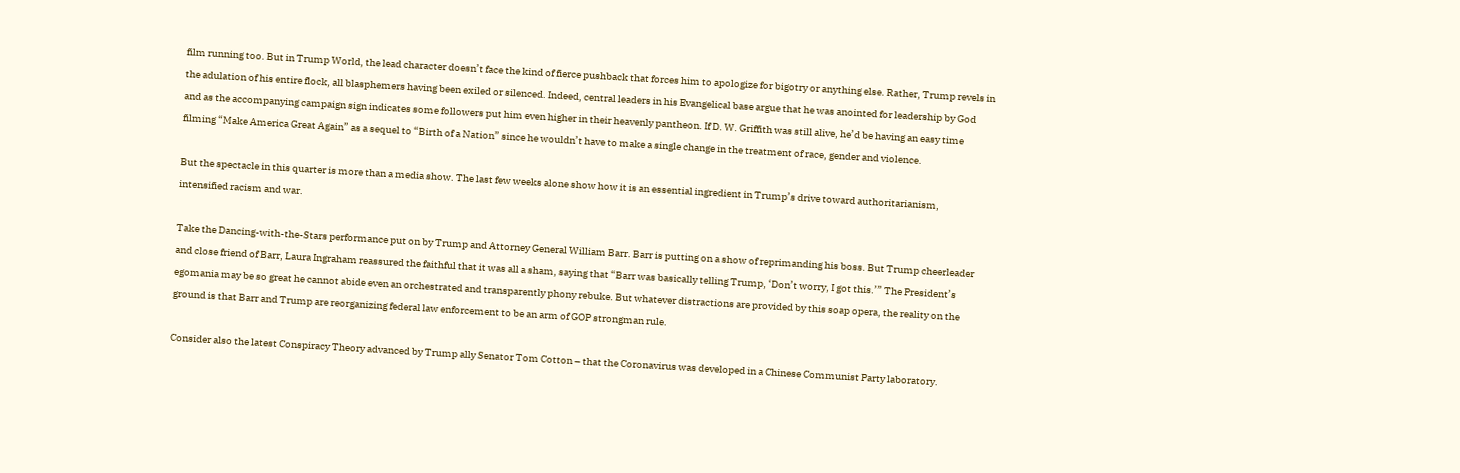film running too. But in Trump World, the lead character doesn’t face the kind of fierce pushback that forces him to apologize for bigotry or anything else. Rather, Trump revels in the adulation of his entire flock, all blasphemers having been exiled or silenced. Indeed, central leaders in his Evangelical base argue that he was anointed for leadership by God and as the accompanying campaign sign indicates some followers put him even higher in their heavenly pantheon. If D. W. Griffith was still alive, he’d be having an easy time filming “Make America Great Again” as a sequel to “Birth of a Nation” since he wouldn’t have to make a single change in the treatment of race, gender and violence.

But the spectacle in this quarter is more than a media show. The last few weeks alone show how it is an essential ingredient in Trump’s drive toward authoritarianism, intensified racism and war.

Take the Dancing-with-the-Stars performance put on by Trump and Attorney General William Barr. Barr is putting on a show of reprimanding his boss. But Trump cheerleader and close friend of Barr, Laura Ingraham reassured the faithful that it was all a sham, saying that “Barr was basically telling Trump, ‘Don’t worry, I got this.’” The President’s egomania may be so great he cannot abide even an orchestrated and transparently phony rebuke. But whatever distractions are provided by this soap opera, the reality on the ground is that Barr and Trump are reorganizing federal law enforcement to be an arm of GOP strongman rule.

Consider also the latest Conspiracy Theory advanced by Trump ally Senator Tom Cotton – that the Coronavirus was developed in a Chinese Communist Party laboratory.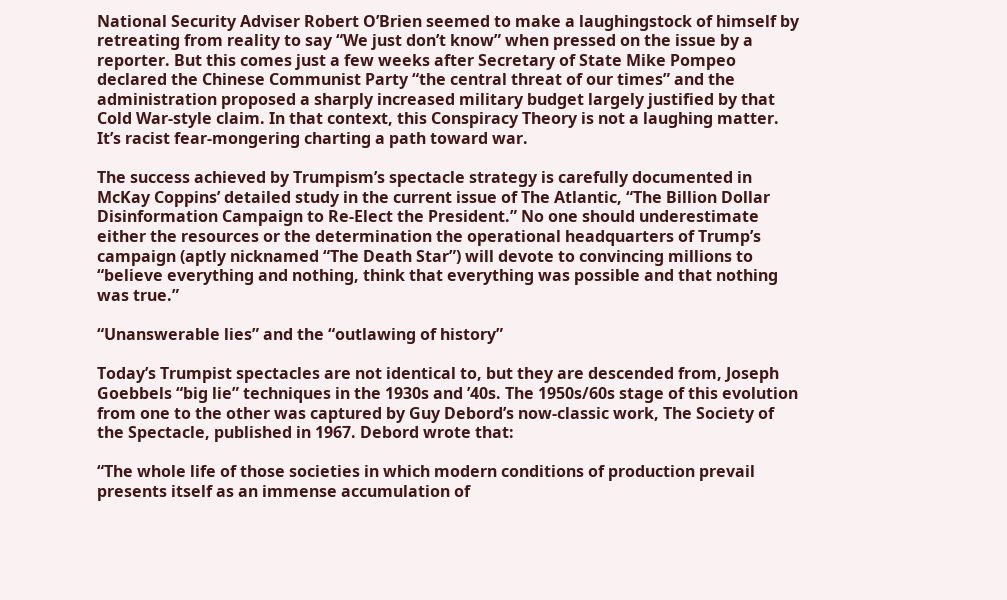National Security Adviser Robert O’Brien seemed to make a laughingstock of himself by retreating from reality to say “We just don’t know” when pressed on the issue by a reporter. But this comes just a few weeks after Secretary of State Mike Pompeo declared the Chinese Communist Party “the central threat of our times” and the administration proposed a sharply increased military budget largely justified by that Cold War-style claim. In that context, this Conspiracy Theory is not a laughing matter. It’s racist fear-mongering charting a path toward war.

The success achieved by Trumpism’s spectacle strategy is carefully documented in McKay Coppins’ detailed study in the current issue of The Atlantic, “The Billion Dollar Disinformation Campaign to Re-Elect the President.” No one should underestimate either the resources or the determination the operational headquarters of Trump’s campaign (aptly nicknamed “The Death Star”) will devote to convincing millions to “believe everything and nothing, think that everything was possible and that nothing was true.”

“Unanswerable lies” and the “outlawing of history”

Today’s Trumpist spectacles are not identical to, but they are descended from, Joseph Goebbels “big lie” techniques in the 1930s and ’40s. The 1950s/60s stage of this evolution from one to the other was captured by Guy Debord’s now-classic work, The Society of the Spectacle, published in 1967. Debord wrote that:

“The whole life of those societies in which modern conditions of production prevail presents itself as an immense accumulation of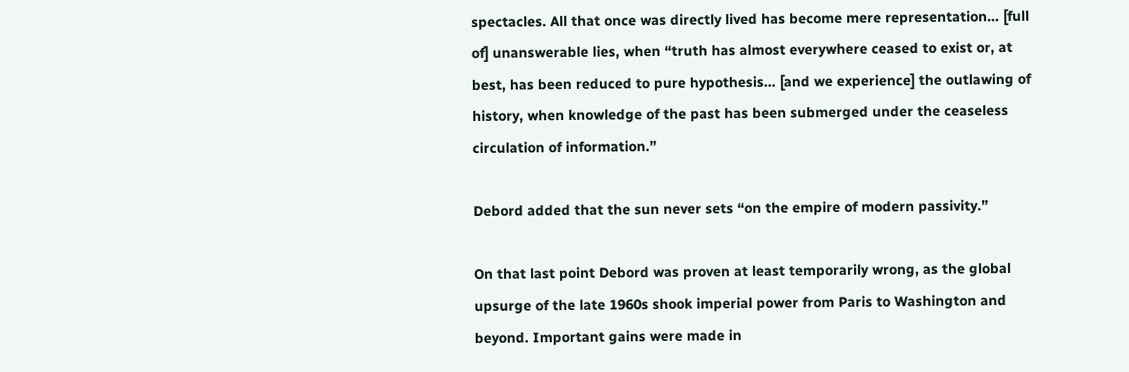spectacles. All that once was directly lived has become mere representation… [full of] unanswerable lies, when “truth has almost everywhere ceased to exist or, at best, has been reduced to pure hypothesis… [and we experience] the outlawing of history, when knowledge of the past has been submerged under the ceaseless circulation of information.”

Debord added that the sun never sets “on the empire of modern passivity.”

On that last point Debord was proven at least temporarily wrong, as the global upsurge of the late 1960s shook imperial power from Paris to Washington and beyond. Important gains were made in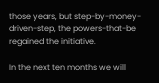those years, but step-by-money-driven-step, the powers-that-be regained the initiative.

In the next ten months we will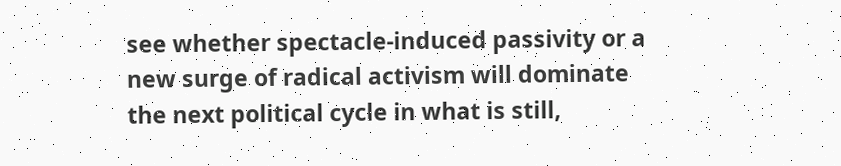see whether spectacle-induced passivity or a new surge of radical activism will dominate the next political cycle in what is still,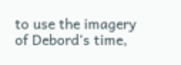to use the imagery of Debord’s time,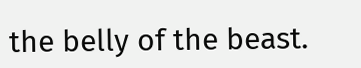the belly of the beast.